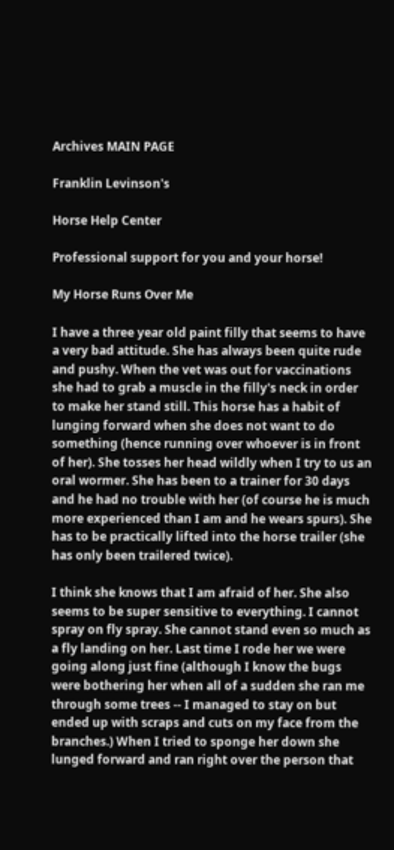Archives MAIN PAGE

Franklin Levinson's

Horse Help Center

Professional support for you and your horse!

My Horse Runs Over Me

I have a three year old paint filly that seems to have a very bad attitude. She has always been quite rude and pushy. When the vet was out for vaccinations she had to grab a muscle in the filly's neck in order to make her stand still. This horse has a habit of lunging forward when she does not want to do something (hence running over whoever is in front of her). She tosses her head wildly when I try to us an oral wormer. She has been to a trainer for 30 days and he had no trouble with her (of course he is much more experienced than I am and he wears spurs). She has to be practically lifted into the horse trailer (she has only been trailered twice).

I think she knows that I am afraid of her. She also seems to be super sensitive to everything. I cannot spray on fly spray. She cannot stand even so much as a fly landing on her. Last time I rode her we were going along just fine (although I know the bugs were bothering her when all of a sudden she ran me through some trees -- I managed to stay on but ended up with scraps and cuts on my face from the branches.) When I tried to sponge her down she lunged forward and ran right over the person that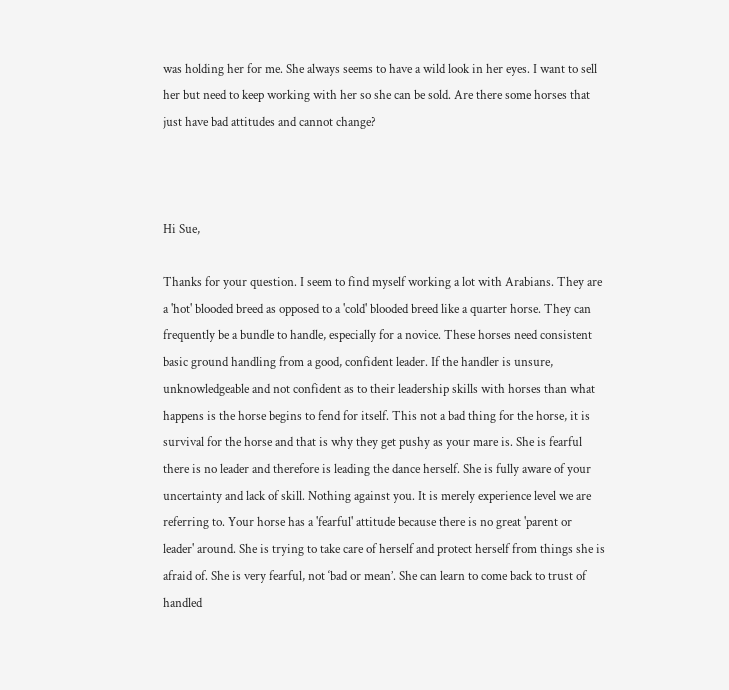was holding her for me. She always seems to have a wild look in her eyes. I want to sell her but need to keep working with her so she can be sold. Are there some horses that just have bad attitudes and cannot change?



Hi Sue,

Thanks for your question. I seem to find myself working a lot with Arabians. They are a 'hot' blooded breed as opposed to a 'cold' blooded breed like a quarter horse. They can frequently be a bundle to handle, especially for a novice. These horses need consistent basic ground handling from a good, confident leader. If the handler is unsure, unknowledgeable and not confident as to their leadership skills with horses than what happens is the horse begins to fend for itself. This not a bad thing for the horse, it is survival for the horse and that is why they get pushy as your mare is. She is fearful there is no leader and therefore is leading the dance herself. She is fully aware of your uncertainty and lack of skill. Nothing against you. It is merely experience level we are referring to. Your horse has a 'fearful' attitude because there is no great 'parent or leader' around. She is trying to take care of herself and protect herself from things she is afraid of. She is very fearful, not ‘bad or mean’. She can learn to come back to trust of handled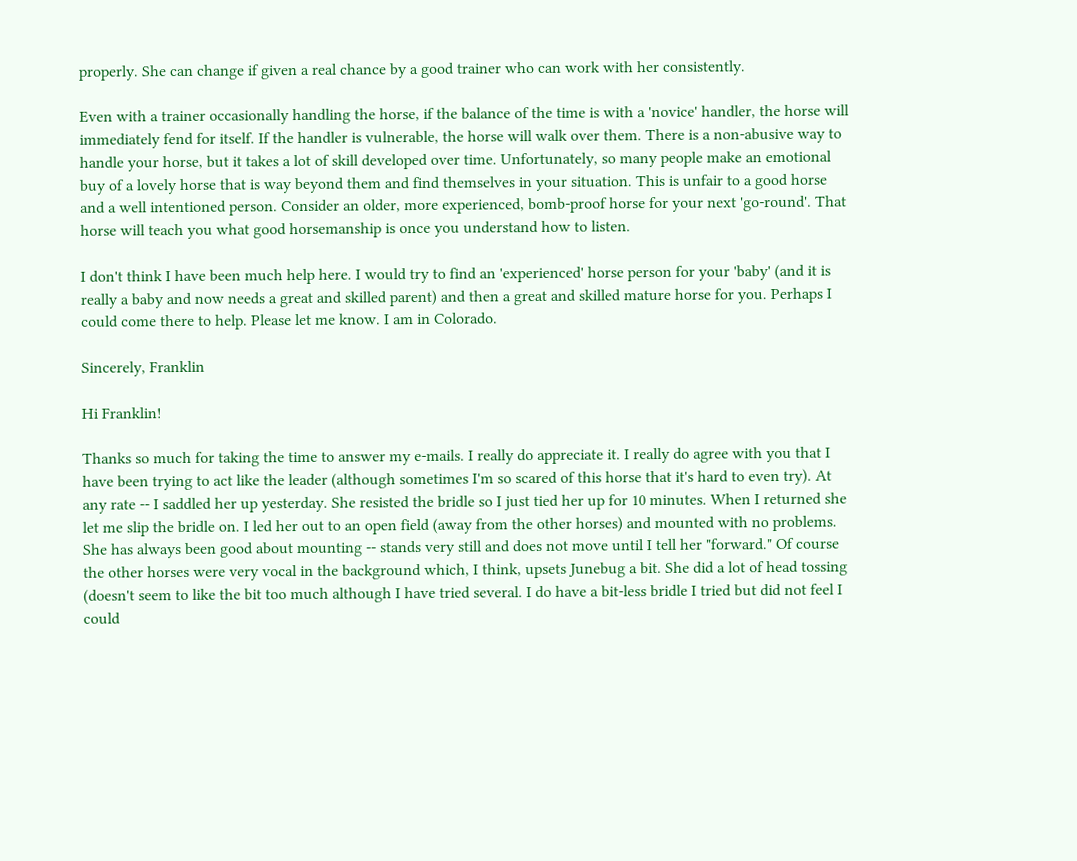properly. She can change if given a real chance by a good trainer who can work with her consistently.

Even with a trainer occasionally handling the horse, if the balance of the time is with a 'novice' handler, the horse will immediately fend for itself. If the handler is vulnerable, the horse will walk over them. There is a non-abusive way to handle your horse, but it takes a lot of skill developed over time. Unfortunately, so many people make an emotional buy of a lovely horse that is way beyond them and find themselves in your situation. This is unfair to a good horse and a well intentioned person. Consider an older, more experienced, bomb-proof horse for your next 'go-round'. That horse will teach you what good horsemanship is once you understand how to listen.

I don't think I have been much help here. I would try to find an 'experienced' horse person for your 'baby' (and it is really a baby and now needs a great and skilled parent) and then a great and skilled mature horse for you. Perhaps I could come there to help. Please let me know. I am in Colorado.

Sincerely, Franklin

Hi Franklin!

Thanks so much for taking the time to answer my e-mails. I really do appreciate it. I really do agree with you that I have been trying to act like the leader (although sometimes I'm so scared of this horse that it's hard to even try). At any rate -- I saddled her up yesterday. She resisted the bridle so I just tied her up for 10 minutes. When I returned she let me slip the bridle on. I led her out to an open field (away from the other horses) and mounted with no problems. She has always been good about mounting -- stands very still and does not move until I tell her "forward." Of course the other horses were very vocal in the background which, I think, upsets Junebug a bit. She did a lot of head tossing (doesn't seem to like the bit too much although I have tried several. I do have a bit-less bridle I tried but did not feel I could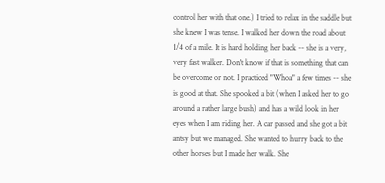control her with that one.) I tried to relax in the saddle but she knew I was tense. I walked her down the road about 1/4 of a mile. It is hard holding her back -- she is a very, very fast walker. Don't know if that is something that can be overcome or not. I practiced "Whoa" a few times -- she is good at that. She spooked a bit (when I asked her to go around a rather large bush) and has a wild look in her eyes when I am riding her. A car passed and she got a bit antsy but we managed. She wanted to hurry back to the other horses but I made her walk. She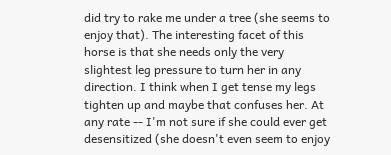did try to rake me under a tree (she seems to enjoy that). The interesting facet of this horse is that she needs only the very slightest leg pressure to turn her in any direction. I think when I get tense my legs tighten up and maybe that confuses her. At any rate -- I'm not sure if she could ever get desensitized (she doesn't even seem to enjoy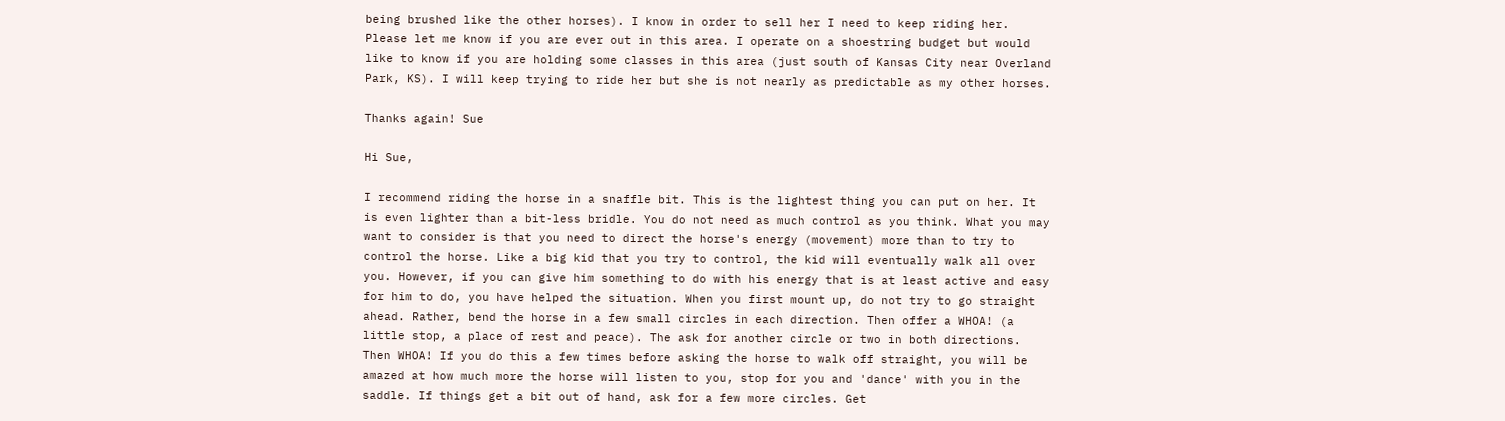being brushed like the other horses). I know in order to sell her I need to keep riding her. Please let me know if you are ever out in this area. I operate on a shoestring budget but would like to know if you are holding some classes in this area (just south of Kansas City near Overland Park, KS). I will keep trying to ride her but she is not nearly as predictable as my other horses.

Thanks again! Sue

Hi Sue,

I recommend riding the horse in a snaffle bit. This is the lightest thing you can put on her. It is even lighter than a bit-less bridle. You do not need as much control as you think. What you may want to consider is that you need to direct the horse's energy (movement) more than to try to control the horse. Like a big kid that you try to control, the kid will eventually walk all over you. However, if you can give him something to do with his energy that is at least active and easy for him to do, you have helped the situation. When you first mount up, do not try to go straight ahead. Rather, bend the horse in a few small circles in each direction. Then offer a WHOA! (a little stop, a place of rest and peace). The ask for another circle or two in both directions. Then WHOA! If you do this a few times before asking the horse to walk off straight, you will be amazed at how much more the horse will listen to you, stop for you and 'dance' with you in the saddle. If things get a bit out of hand, ask for a few more circles. Get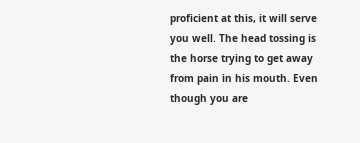proficient at this, it will serve you well. The head tossing is the horse trying to get away from pain in his mouth. Even though you are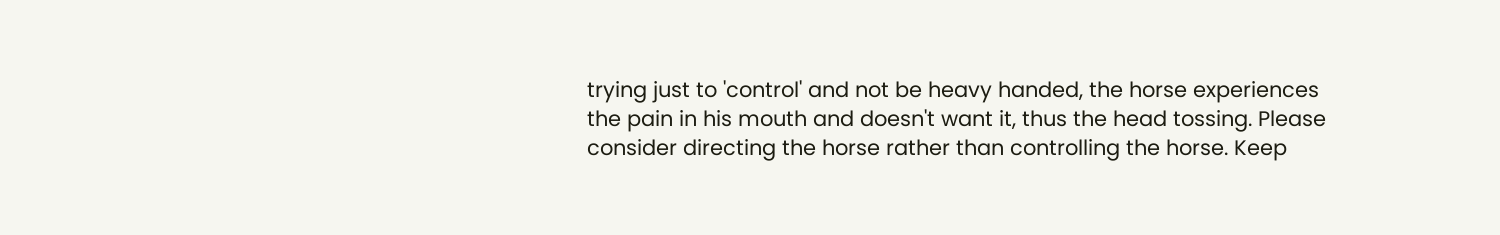trying just to 'control' and not be heavy handed, the horse experiences the pain in his mouth and doesn't want it, thus the head tossing. Please consider directing the horse rather than controlling the horse. Keep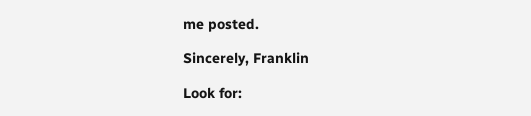me posted.

Sincerely, Franklin

Look for: